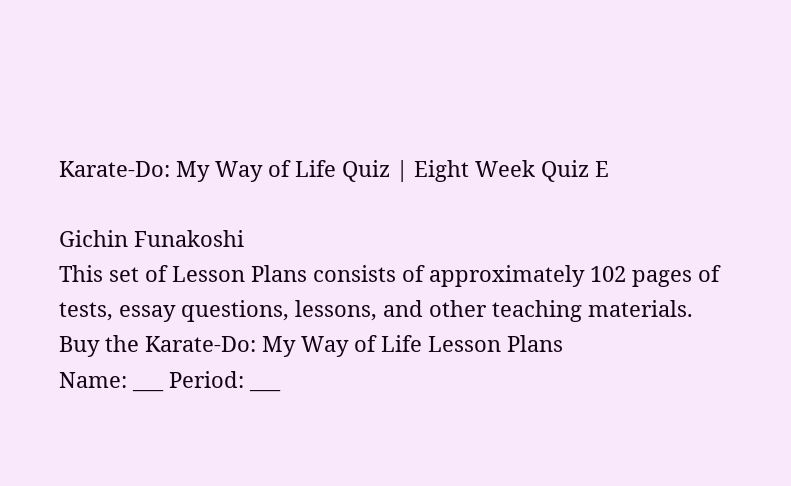Karate-Do: My Way of Life Quiz | Eight Week Quiz E

Gichin Funakoshi
This set of Lesson Plans consists of approximately 102 pages of tests, essay questions, lessons, and other teaching materials.
Buy the Karate-Do: My Way of Life Lesson Plans
Name: ___ Period: ___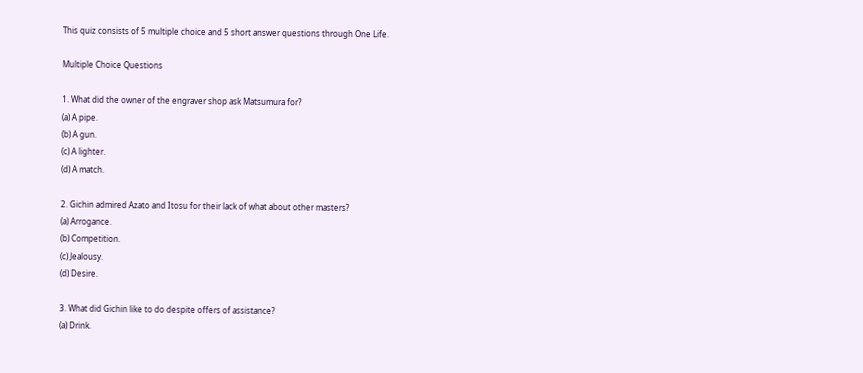This quiz consists of 5 multiple choice and 5 short answer questions through One Life.

Multiple Choice Questions

1. What did the owner of the engraver shop ask Matsumura for?
(a) A pipe.
(b) A gun.
(c) A lighter.
(d) A match.

2. Gichin admired Azato and Itosu for their lack of what about other masters?
(a) Arrogance.
(b) Competition.
(c) Jealousy.
(d) Desire.

3. What did Gichin like to do despite offers of assistance?
(a) Drink.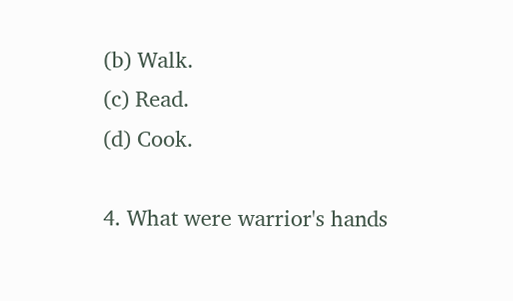(b) Walk.
(c) Read.
(d) Cook.

4. What were warrior's hands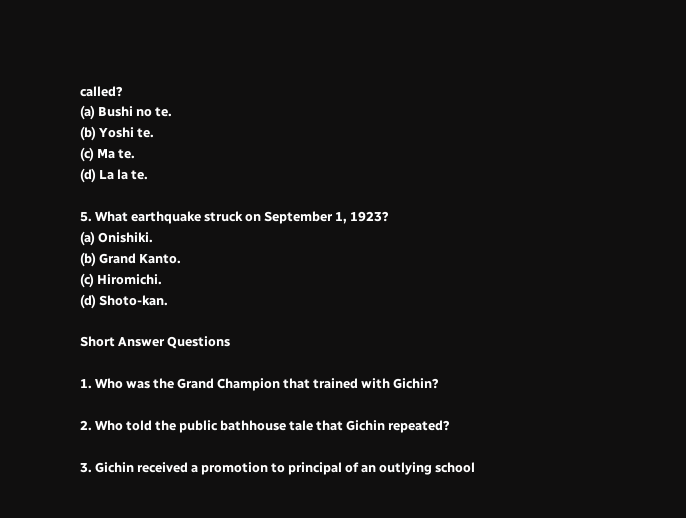called?
(a) Bushi no te.
(b) Yoshi te.
(c) Ma te.
(d) La la te.

5. What earthquake struck on September 1, 1923?
(a) Onishiki.
(b) Grand Kanto.
(c) Hiromichi.
(d) Shoto-kan.

Short Answer Questions

1. Who was the Grand Champion that trained with Gichin?

2. Who told the public bathhouse tale that Gichin repeated?

3. Gichin received a promotion to principal of an outlying school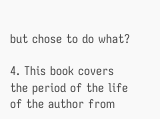but chose to do what?

4. This book covers the period of the life of the author from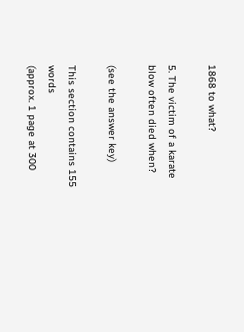1868 to what?

5. The victim of a karate blow often died when?

(see the answer key)

This section contains 155 words
(approx. 1 page at 300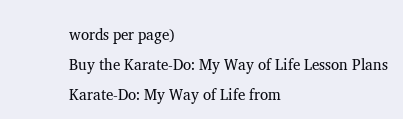words per page)
Buy the Karate-Do: My Way of Life Lesson Plans
Karate-Do: My Way of Life from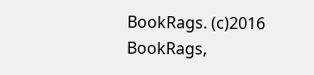BookRags. (c)2016 BookRags,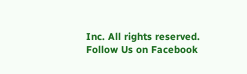Inc. All rights reserved.
Follow Us on Facebook